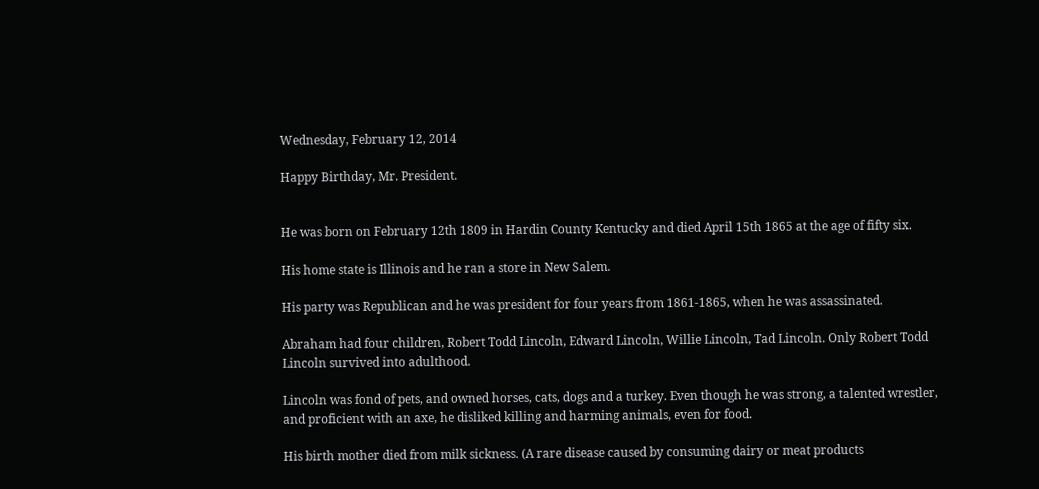Wednesday, February 12, 2014

Happy Birthday, Mr. President.


He was born on February 12th 1809 in Hardin County Kentucky and died April 15th 1865 at the age of fifty six.

His home state is Illinois and he ran a store in New Salem.

His party was Republican and he was president for four years from 1861-1865, when he was assassinated.

Abraham had four children, Robert Todd Lincoln, Edward Lincoln, Willie Lincoln, Tad Lincoln. Only Robert Todd Lincoln survived into adulthood.

Lincoln was fond of pets, and owned horses, cats, dogs and a turkey. Even though he was strong, a talented wrestler, and proficient with an axe, he disliked killing and harming animals, even for food.

His birth mother died from milk sickness. (A rare disease caused by consuming dairy or meat products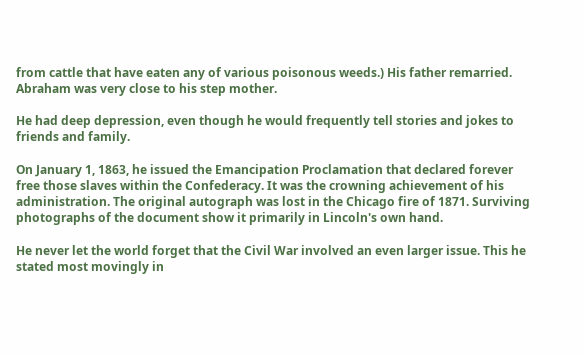from cattle that have eaten any of various poisonous weeds.) His father remarried. Abraham was very close to his step mother.

He had deep depression, even though he would frequently tell stories and jokes to friends and family.

On January 1, 1863, he issued the Emancipation Proclamation that declared forever free those slaves within the Confederacy. It was the crowning achievement of his administration. The original autograph was lost in the Chicago fire of 1871. Surviving photographs of the document show it primarily in Lincoln's own hand.

He never let the world forget that the Civil War involved an even larger issue. This he stated most movingly in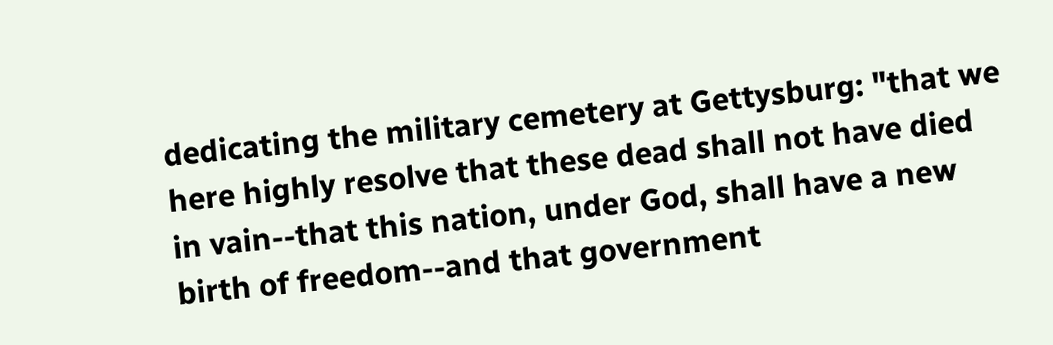dedicating the military cemetery at Gettysburg: "that we here highly resolve that these dead shall not have died in vain--that this nation, under God, shall have a new birth of freedom--and that government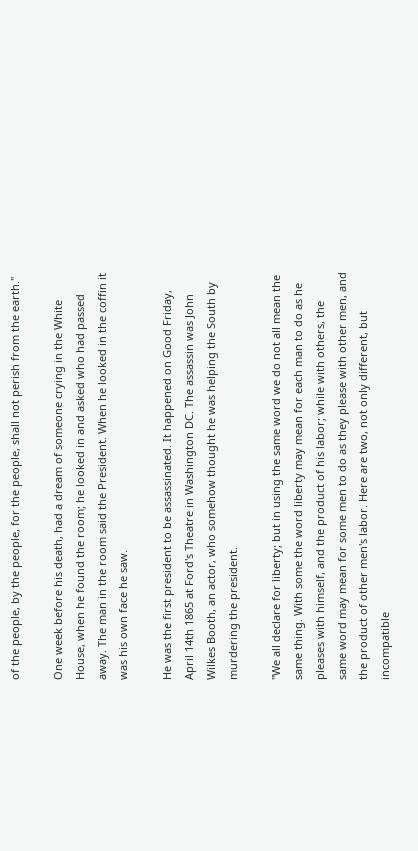of the people, by the people, for the people, shall not perish from the earth."

One week before his death, had a dream of someone crying in the White House, when he found the room; he looked in and asked who had passed away. The man in the room said the President. When he looked in the coffin it was his own face he saw.

He was the first president to be assassinated. It happened on Good Friday, April 14th 1865 at Ford's Theatre in Washington DC. The assassin was John Wilkes Booth, an actor, who somehow thought he was helping the South by murdering the president.

"We all declare for liberty; but in using the same word we do not all mean the same thing. With some the word liberty may mean for each man to do as he pleases with himself, and the product of his labor; while with others, the same word may mean for some men to do as they please with other men, and the product of other men's labor. Here are two, not only different, but incompatible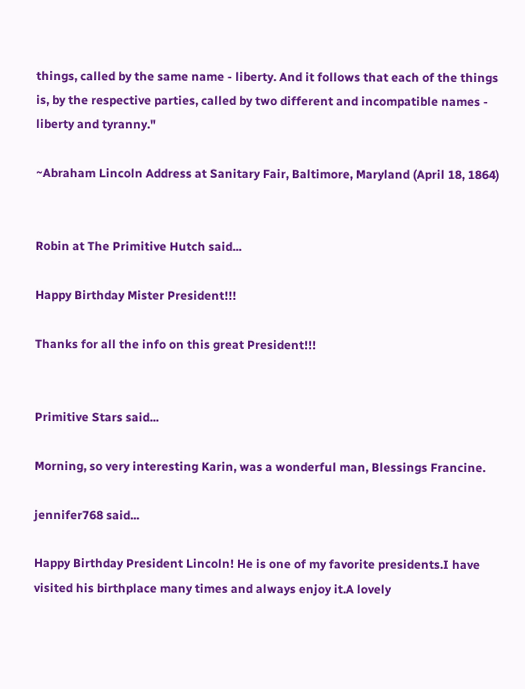things, called by the same name - liberty. And it follows that each of the things is, by the respective parties, called by two different and incompatible names - liberty and tyranny."

~Abraham Lincoln Address at Sanitary Fair, Baltimore, Maryland (April 18, 1864)


Robin at The Primitive Hutch said...

Happy Birthday Mister President!!!

Thanks for all the info on this great President!!!


Primitive Stars said...

Morning, so very interesting Karin, was a wonderful man, Blessings Francine.

jennifer768 said...

Happy Birthday President Lincoln! He is one of my favorite presidents.I have visited his birthplace many times and always enjoy it.A lovely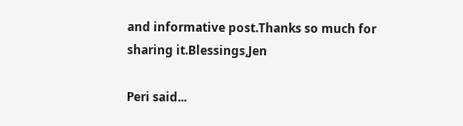and informative post.Thanks so much for sharing it.Blessings,Jen

Peri said...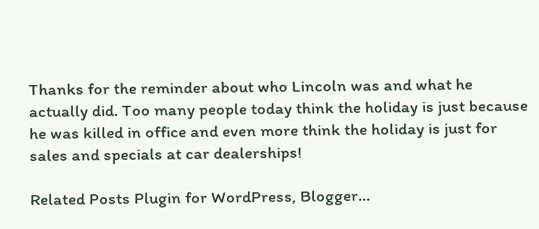Thanks for the reminder about who Lincoln was and what he actually did. Too many people today think the holiday is just because he was killed in office and even more think the holiday is just for sales and specials at car dealerships!

Related Posts Plugin for WordPress, Blogger...